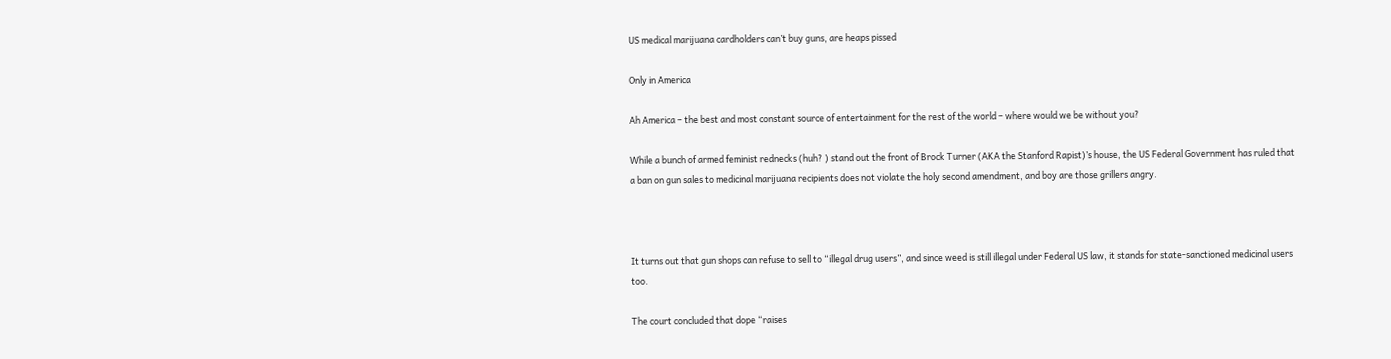US medical marijuana cardholders can’t buy guns, are heaps pissed

Only in America

Ah America – the best and most constant source of entertainment for the rest of the world – where would we be without you?

While a bunch of armed feminist rednecks (huh? ) stand out the front of Brock Turner (AKA the Stanford Rapist)’s house, the US Federal Government has ruled that a ban on gun sales to medicinal marijuana recipients does not violate the holy second amendment, and boy are those grillers angry.



It turns out that gun shops can refuse to sell to “illegal drug users”, and since weed is still illegal under Federal US law, it stands for state-sanctioned medicinal users too.

The court concluded that dope “raises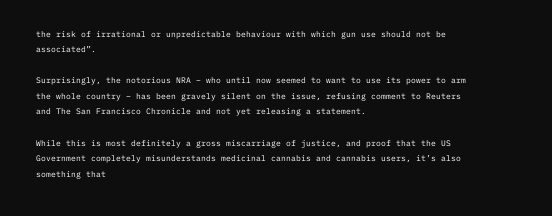the risk of irrational or unpredictable behaviour with which gun use should not be associated”.

Surprisingly, the notorious NRA – who until now seemed to want to use its power to arm the whole country – has been gravely silent on the issue, refusing comment to Reuters and The San Francisco Chronicle and not yet releasing a statement.

While this is most definitely a gross miscarriage of justice, and proof that the US Government completely misunderstands medicinal cannabis and cannabis users, it’s also something that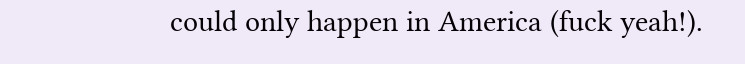could only happen in America (fuck yeah!).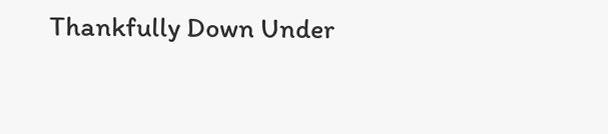Thankfully Down Under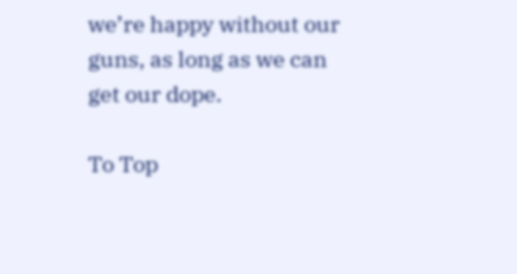we’re happy without our guns, as long as we can get our dope.

To Top